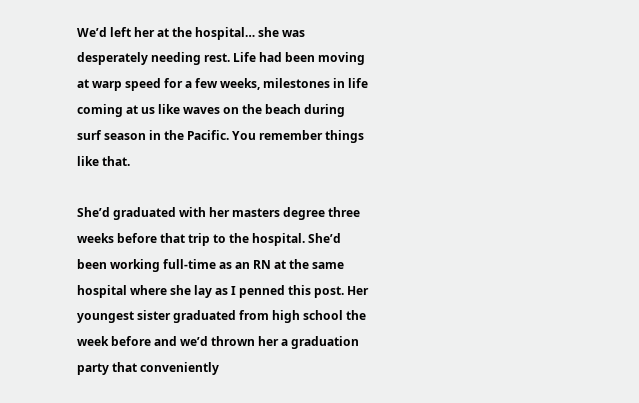We’d left her at the hospital… she was desperately needing rest. Life had been moving at warp speed for a few weeks, milestones in life coming at us like waves on the beach during surf season in the Pacific. You remember things like that.

She’d graduated with her masters degree three weeks before that trip to the hospital. She’d been working full-time as an RN at the same hospital where she lay as I penned this post. Her youngest sister graduated from high school the week before and we’d thrown her a graduation party that conveniently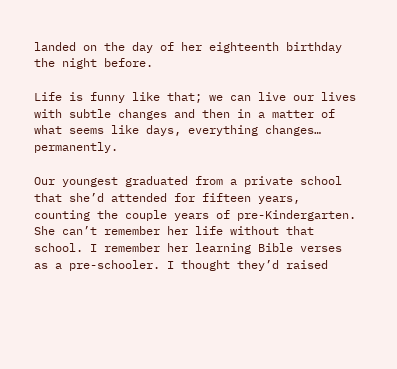landed on the day of her eighteenth birthday the night before.

Life is funny like that; we can live our lives with subtle changes and then in a matter of what seems like days, everything changes… permanently.

Our youngest graduated from a private school that she’d attended for fifteen years, counting the couple years of pre-Kindergarten. She can’t remember her life without that school. I remember her learning Bible verses as a pre-schooler. I thought they’d raised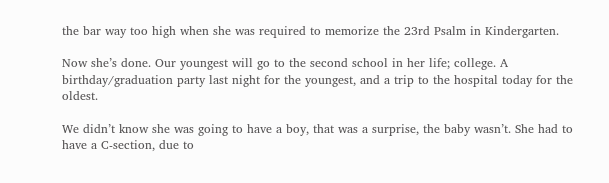the bar way too high when she was required to memorize the 23rd Psalm in Kindergarten.

Now she’s done. Our youngest will go to the second school in her life; college. A birthday/graduation party last night for the youngest, and a trip to the hospital today for the oldest.

We didn’t know she was going to have a boy, that was a surprise, the baby wasn’t. She had to have a C-section, due to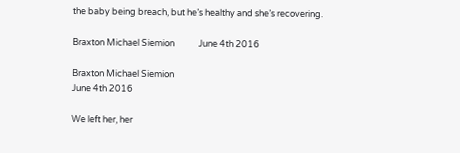the baby being breach, but he’s healthy and she’s recovering.

Braxton Michael Siemion            June 4th 2016

Braxton Michael Siemion
June 4th 2016

We left her, her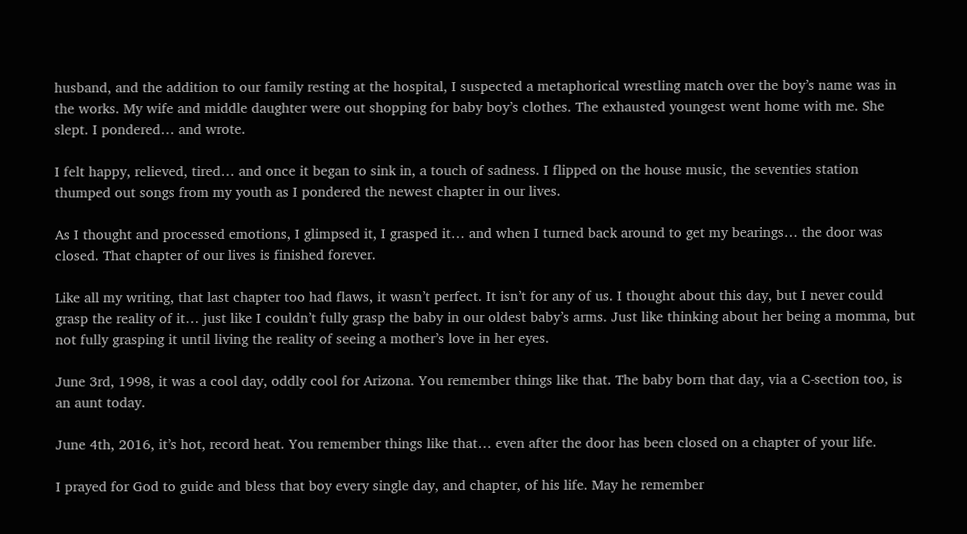husband, and the addition to our family resting at the hospital, I suspected a metaphorical wrestling match over the boy’s name was in the works. My wife and middle daughter were out shopping for baby boy’s clothes. The exhausted youngest went home with me. She slept. I pondered… and wrote.

I felt happy, relieved, tired… and once it began to sink in, a touch of sadness. I flipped on the house music, the seventies station thumped out songs from my youth as I pondered the newest chapter in our lives.

As I thought and processed emotions, I glimpsed it, I grasped it… and when I turned back around to get my bearings… the door was closed. That chapter of our lives is finished forever.

Like all my writing, that last chapter too had flaws, it wasn’t perfect. It isn’t for any of us. I thought about this day, but I never could grasp the reality of it… just like I couldn’t fully grasp the baby in our oldest baby’s arms. Just like thinking about her being a momma, but not fully grasping it until living the reality of seeing a mother’s love in her eyes.

June 3rd, 1998, it was a cool day, oddly cool for Arizona. You remember things like that. The baby born that day, via a C-section too, is an aunt today.

June 4th, 2016, it’s hot, record heat. You remember things like that… even after the door has been closed on a chapter of your life.

I prayed for God to guide and bless that boy every single day, and chapter, of his life. May he remember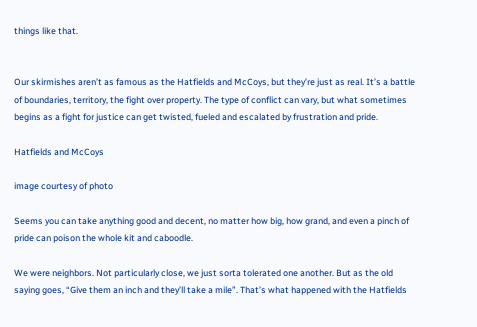things like that.


Our skirmishes aren’t as famous as the Hatfields and McCoys, but they’re just as real. It’s a battle of boundaries, territory, the fight over property. The type of conflict can vary, but what sometimes begins as a fight for justice can get twisted, fueled and escalated by frustration and pride.

Hatfields and McCoys

image courtesy of photo

Seems you can take anything good and decent, no matter how big, how grand, and even a pinch of pride can poison the whole kit and caboodle.

We were neighbors. Not particularly close, we just sorta tolerated one another. But as the old saying goes, “Give them an inch and they’ll take a mile”. That’s what happened with the Hatfields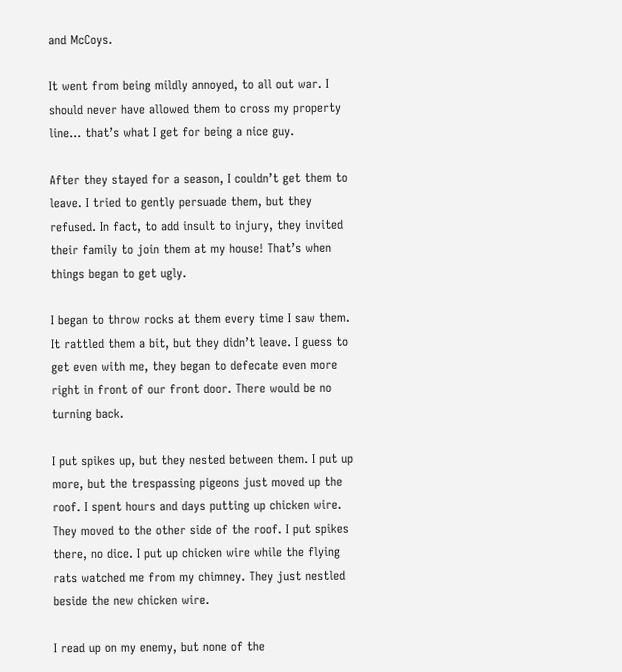and McCoys.

It went from being mildly annoyed, to all out war. I should never have allowed them to cross my property line… that’s what I get for being a nice guy.

After they stayed for a season, I couldn’t get them to leave. I tried to gently persuade them, but they refused. In fact, to add insult to injury, they invited their family to join them at my house! That’s when things began to get ugly.

I began to throw rocks at them every time I saw them. It rattled them a bit, but they didn’t leave. I guess to get even with me, they began to defecate even more right in front of our front door. There would be no turning back.

I put spikes up, but they nested between them. I put up more, but the trespassing pigeons just moved up the roof. I spent hours and days putting up chicken wire. They moved to the other side of the roof. I put spikes there, no dice. I put up chicken wire while the flying rats watched me from my chimney. They just nestled beside the new chicken wire.

I read up on my enemy, but none of the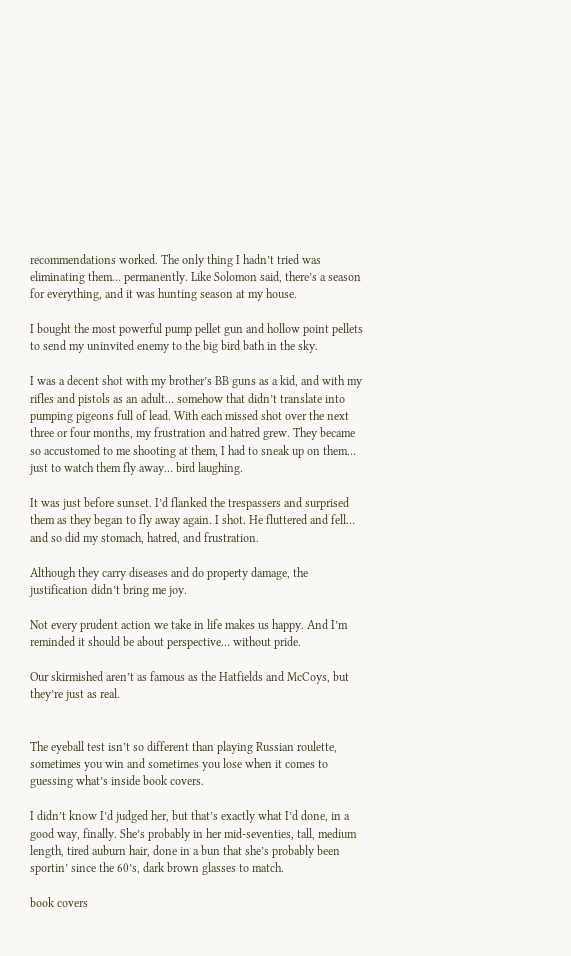recommendations worked. The only thing I hadn’t tried was eliminating them… permanently. Like Solomon said, there’s a season for everything, and it was hunting season at my house.

I bought the most powerful pump pellet gun and hollow point pellets to send my uninvited enemy to the big bird bath in the sky.

I was a decent shot with my brother’s BB guns as a kid, and with my rifles and pistols as an adult… somehow that didn’t translate into pumping pigeons full of lead. With each missed shot over the next three or four months, my frustration and hatred grew. They became so accustomed to me shooting at them, I had to sneak up on them… just to watch them fly away… bird laughing.

It was just before sunset. I’d flanked the trespassers and surprised them as they began to fly away again. I shot. He fluttered and fell… and so did my stomach, hatred, and frustration.

Although they carry diseases and do property damage, the justification didn’t bring me joy.

Not every prudent action we take in life makes us happy. And I’m reminded it should be about perspective… without pride.

Our skirmished aren’t as famous as the Hatfields and McCoys, but they’re just as real.


The eyeball test isn’t so different than playing Russian roulette, sometimes you win and sometimes you lose when it comes to guessing what’s inside book covers.

I didn’t know I’d judged her, but that’s exactly what I’d done, in a good way, finally. She’s probably in her mid-seventies, tall, medium length, tired auburn hair, done in a bun that she’s probably been sportin’ since the 60’s, dark brown glasses to match.

book covers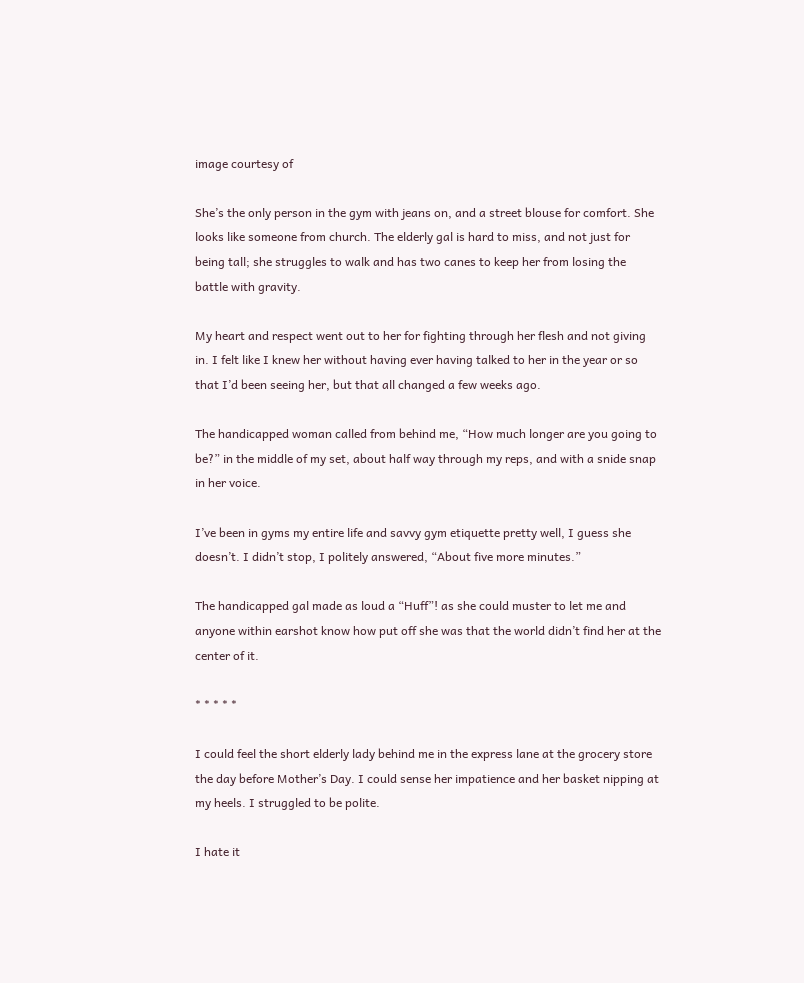image courtesy of

She’s the only person in the gym with jeans on, and a street blouse for comfort. She looks like someone from church. The elderly gal is hard to miss, and not just for being tall; she struggles to walk and has two canes to keep her from losing the battle with gravity.

My heart and respect went out to her for fighting through her flesh and not giving in. I felt like I knew her without having ever having talked to her in the year or so that I’d been seeing her, but that all changed a few weeks ago.

The handicapped woman called from behind me, “How much longer are you going to be?” in the middle of my set, about half way through my reps, and with a snide snap in her voice.

I’ve been in gyms my entire life and savvy gym etiquette pretty well, I guess she doesn’t. I didn’t stop, I politely answered, “About five more minutes.”

The handicapped gal made as loud a “Huff”! as she could muster to let me and anyone within earshot know how put off she was that the world didn’t find her at the center of it.

* * * * *

I could feel the short elderly lady behind me in the express lane at the grocery store the day before Mother’s Day. I could sense her impatience and her basket nipping at my heels. I struggled to be polite.

I hate it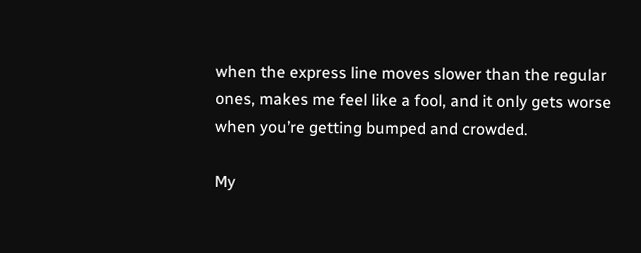when the express line moves slower than the regular ones, makes me feel like a fool, and it only gets worse when you’re getting bumped and crowded.

My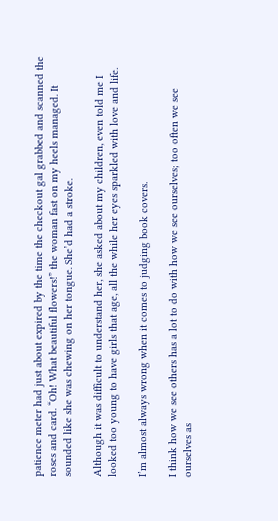patience meter had just about expired by the time the checkout gal grabbed and scanned the roses and card. “Oh! What beautiful flowers!” the woman fast on my heels managed. It sounded like she was chewing on her tongue. She’d had a stroke.

Although it was difficult to understand her, she asked about my children, even told me I looked too young to have girls that age, all the while her eyes sparkled with love and life.

I’m almost always wrong when it comes to judging book covers.

I think how we see others has a lot to do with how we see ourselves; too often we see ourselves as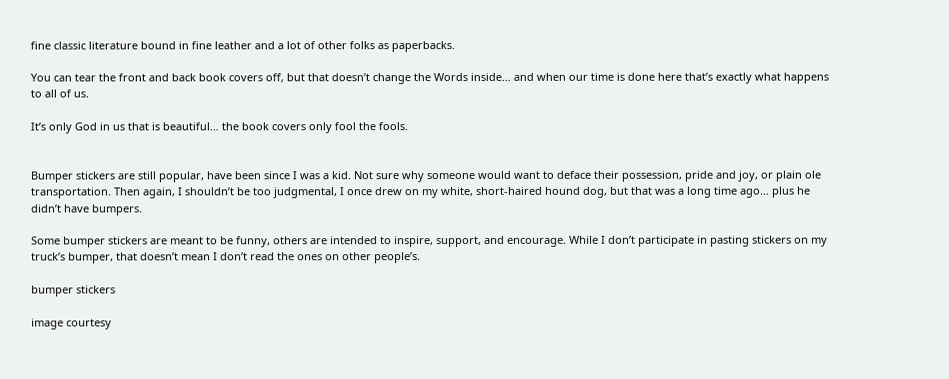fine classic literature bound in fine leather and a lot of other folks as paperbacks.

You can tear the front and back book covers off, but that doesn’t change the Words inside… and when our time is done here that’s exactly what happens to all of us.

It’s only God in us that is beautiful… the book covers only fool the fools.


Bumper stickers are still popular, have been since I was a kid. Not sure why someone would want to deface their possession, pride and joy, or plain ole transportation. Then again, I shouldn’t be too judgmental, I once drew on my white, short-haired hound dog, but that was a long time ago… plus he didn’t have bumpers.

Some bumper stickers are meant to be funny, others are intended to inspire, support, and encourage. While I don’t participate in pasting stickers on my truck’s bumper, that doesn’t mean I don’t read the ones on other people’s.

bumper stickers

image courtesy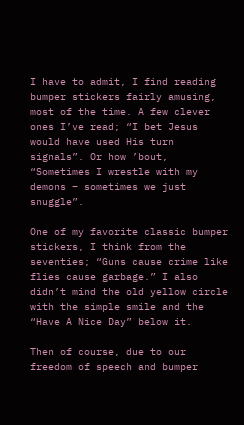I have to admit, I find reading bumper stickers fairly amusing, most of the time. A few clever ones I’ve read; “I bet Jesus would have used His turn signals”. Or how ’bout, “Sometimes I wrestle with my demons – sometimes we just snuggle”.

One of my favorite classic bumper stickers, I think from the seventies; “Guns cause crime like flies cause garbage.” I also didn’t mind the old yellow circle with the simple smile and the “Have A Nice Day” below it.

Then of course, due to our freedom of speech and bumper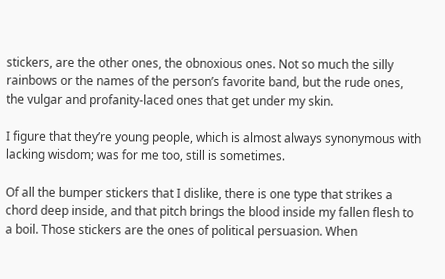stickers, are the other ones, the obnoxious ones. Not so much the silly rainbows or the names of the person’s favorite band, but the rude ones, the vulgar and profanity-laced ones that get under my skin.

I figure that they’re young people, which is almost always synonymous with lacking wisdom; was for me too, still is sometimes.

Of all the bumper stickers that I dislike, there is one type that strikes a chord deep inside, and that pitch brings the blood inside my fallen flesh to a boil. Those stickers are the ones of political persuasion. When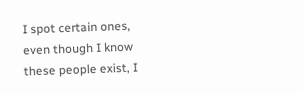I spot certain ones, even though I know these people exist, I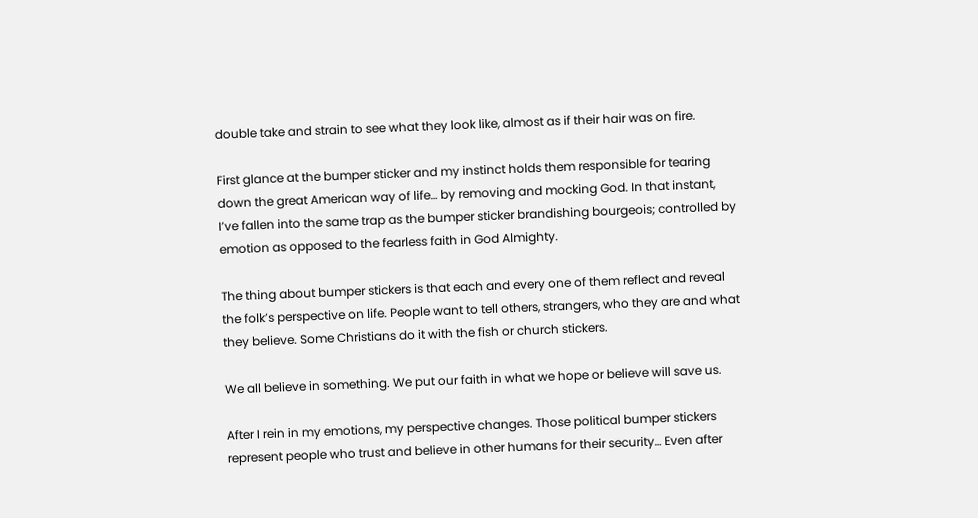double take and strain to see what they look like, almost as if their hair was on fire.

First glance at the bumper sticker and my instinct holds them responsible for tearing down the great American way of life… by removing and mocking God. In that instant, I’ve fallen into the same trap as the bumper sticker brandishing bourgeois; controlled by emotion as opposed to the fearless faith in God Almighty.

The thing about bumper stickers is that each and every one of them reflect and reveal the folk’s perspective on life. People want to tell others, strangers, who they are and what they believe. Some Christians do it with the fish or church stickers.

We all believe in something. We put our faith in what we hope or believe will save us.

After I rein in my emotions, my perspective changes. Those political bumper stickers represent people who trust and believe in other humans for their security… Even after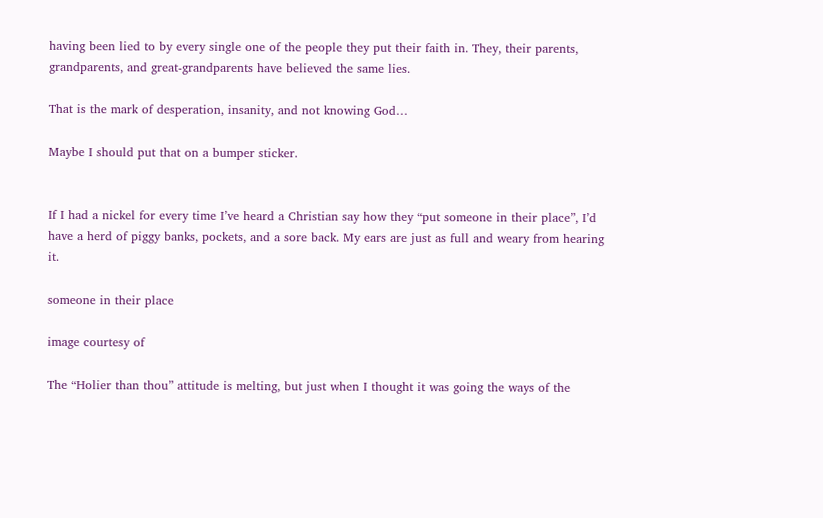having been lied to by every single one of the people they put their faith in. They, their parents, grandparents, and great-grandparents have believed the same lies.

That is the mark of desperation, insanity, and not knowing God…

Maybe I should put that on a bumper sticker.


If I had a nickel for every time I’ve heard a Christian say how they “put someone in their place”, I’d have a herd of piggy banks, pockets, and a sore back. My ears are just as full and weary from hearing it.

someone in their place

image courtesy of

The “Holier than thou” attitude is melting, but just when I thought it was going the ways of the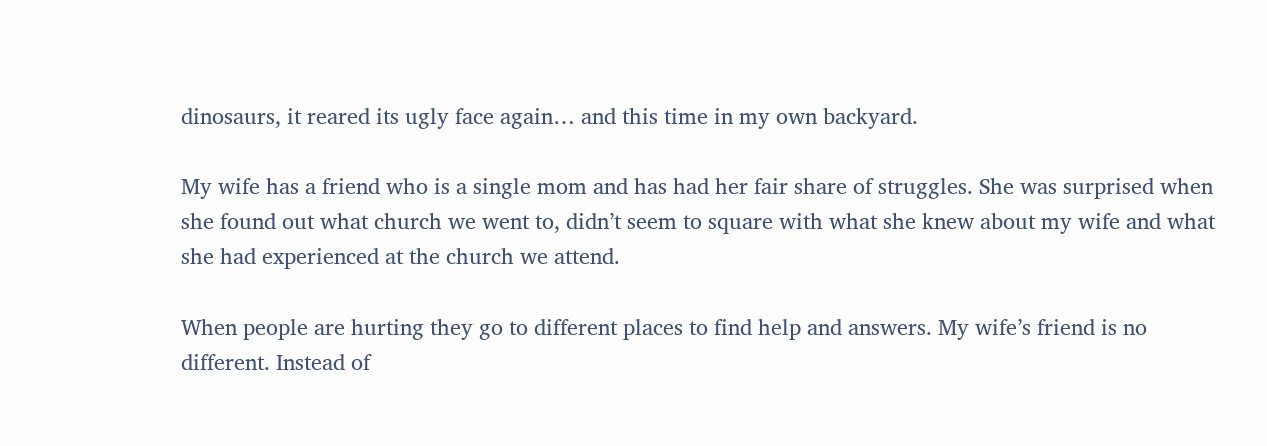dinosaurs, it reared its ugly face again… and this time in my own backyard.

My wife has a friend who is a single mom and has had her fair share of struggles. She was surprised when she found out what church we went to, didn’t seem to square with what she knew about my wife and what she had experienced at the church we attend.

When people are hurting they go to different places to find help and answers. My wife’s friend is no different. Instead of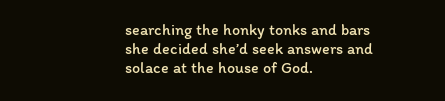searching the honky tonks and bars she decided she’d seek answers and solace at the house of God.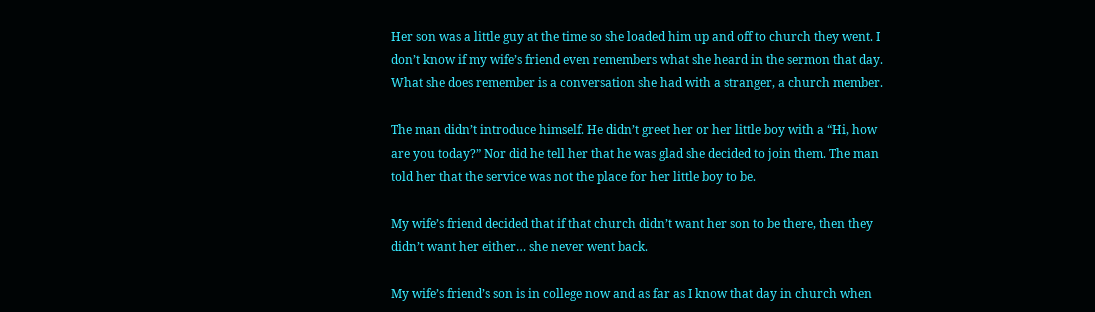Her son was a little guy at the time so she loaded him up and off to church they went. I don’t know if my wife’s friend even remembers what she heard in the sermon that day. What she does remember is a conversation she had with a stranger, a church member.

The man didn’t introduce himself. He didn’t greet her or her little boy with a “Hi, how are you today?” Nor did he tell her that he was glad she decided to join them. The man told her that the service was not the place for her little boy to be.

My wife’s friend decided that if that church didn’t want her son to be there, then they didn’t want her either… she never went back.

My wife’s friend’s son is in college now and as far as I know that day in church when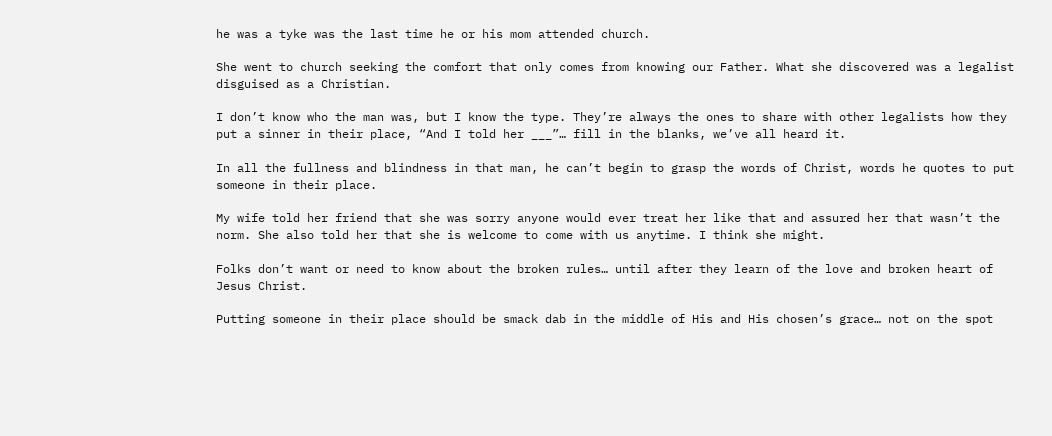he was a tyke was the last time he or his mom attended church.

She went to church seeking the comfort that only comes from knowing our Father. What she discovered was a legalist disguised as a Christian.

I don’t know who the man was, but I know the type. They’re always the ones to share with other legalists how they put a sinner in their place, “And I told her ___”… fill in the blanks, we’ve all heard it.

In all the fullness and blindness in that man, he can’t begin to grasp the words of Christ, words he quotes to put someone in their place.

My wife told her friend that she was sorry anyone would ever treat her like that and assured her that wasn’t the norm. She also told her that she is welcome to come with us anytime. I think she might.

Folks don’t want or need to know about the broken rules… until after they learn of the love and broken heart of Jesus Christ.

Putting someone in their place should be smack dab in the middle of His and His chosen’s grace… not on the spot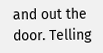and out the door. Telling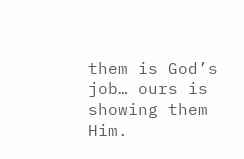them is God’s job… ours is showing them Him.